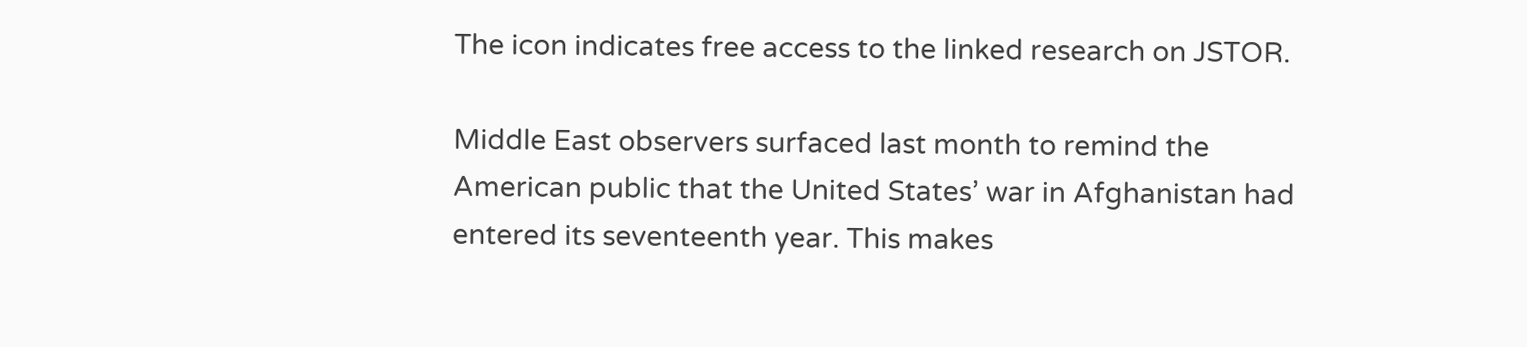The icon indicates free access to the linked research on JSTOR.

Middle East observers surfaced last month to remind the American public that the United States’ war in Afghanistan had entered its seventeenth year. This makes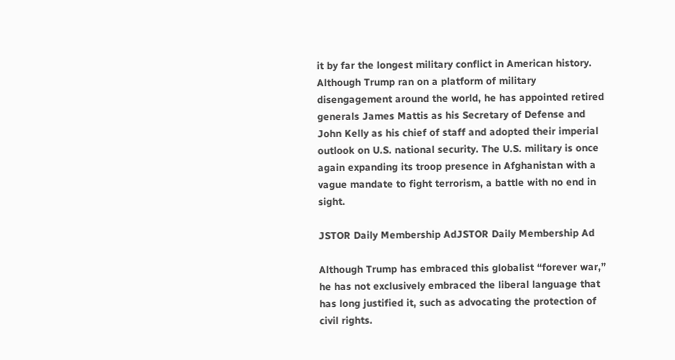it by far the longest military conflict in American history. Although Trump ran on a platform of military disengagement around the world, he has appointed retired generals James Mattis as his Secretary of Defense and John Kelly as his chief of staff and adopted their imperial outlook on U.S. national security. The U.S. military is once again expanding its troop presence in Afghanistan with a vague mandate to fight terrorism, a battle with no end in sight.

JSTOR Daily Membership AdJSTOR Daily Membership Ad

Although Trump has embraced this globalist “forever war,” he has not exclusively embraced the liberal language that has long justified it, such as advocating the protection of civil rights.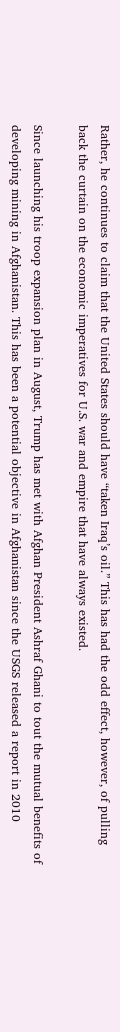Rather, he continues to claim that the United States should have “taken Iraq’s oil.” This has had the odd effect, however, of pulling back the curtain on the economic imperatives for U.S. war and empire that have always existed.

Since launching his troop expansion plan in August, Trump has met with Afghan President Ashraf Ghani to tout the mutual benefits of developing mining in Afghanistan. This has been a potential objective in Afghanistan since the USGS released a report in 2010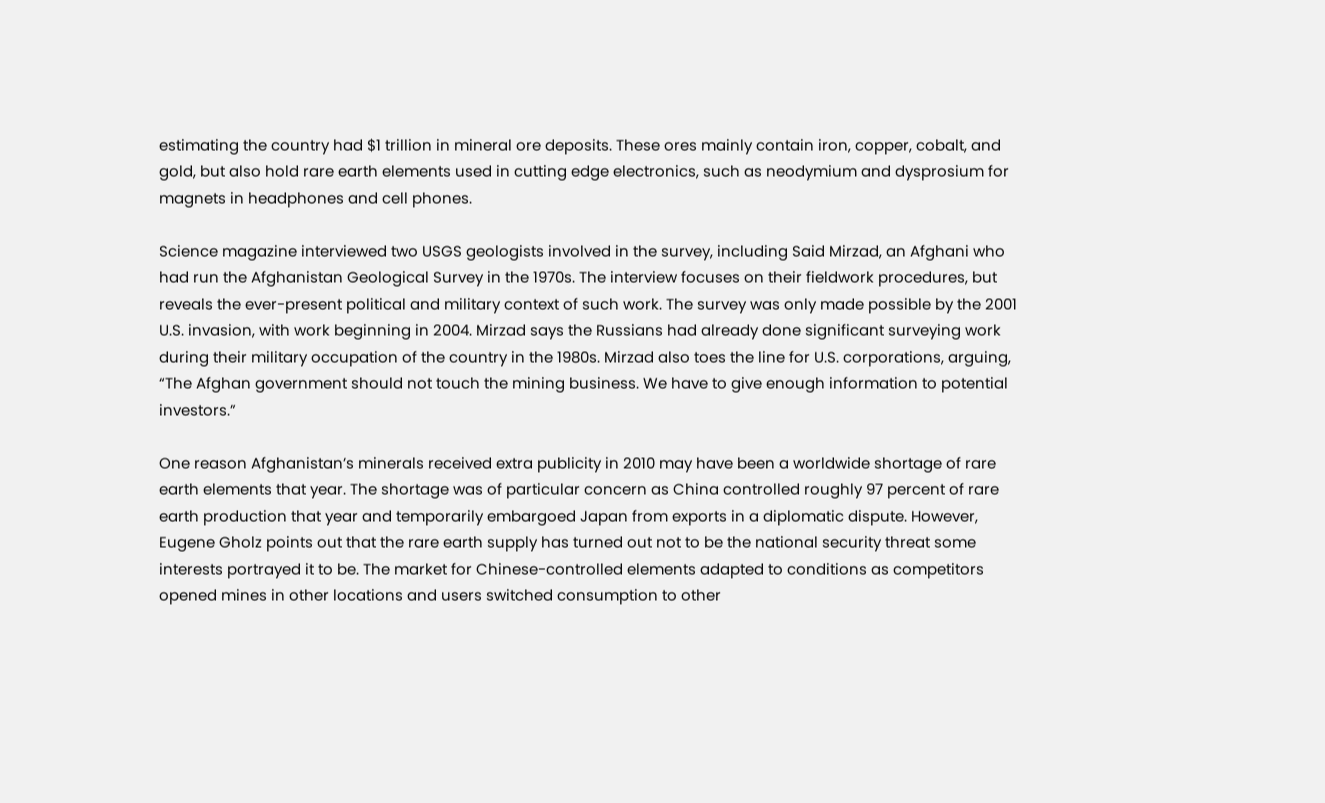estimating the country had $1 trillion in mineral ore deposits. These ores mainly contain iron, copper, cobalt, and gold, but also hold rare earth elements used in cutting edge electronics, such as neodymium and dysprosium for magnets in headphones and cell phones.

Science magazine interviewed two USGS geologists involved in the survey, including Said Mirzad, an Afghani who had run the Afghanistan Geological Survey in the 1970s. The interview focuses on their fieldwork procedures, but reveals the ever-present political and military context of such work. The survey was only made possible by the 2001 U.S. invasion, with work beginning in 2004. Mirzad says the Russians had already done significant surveying work during their military occupation of the country in the 1980s. Mirzad also toes the line for U.S. corporations, arguing, “The Afghan government should not touch the mining business. We have to give enough information to potential investors.”

One reason Afghanistan’s minerals received extra publicity in 2010 may have been a worldwide shortage of rare earth elements that year. The shortage was of particular concern as China controlled roughly 97 percent of rare earth production that year and temporarily embargoed Japan from exports in a diplomatic dispute. However, Eugene Gholz points out that the rare earth supply has turned out not to be the national security threat some interests portrayed it to be. The market for Chinese-controlled elements adapted to conditions as competitors opened mines in other locations and users switched consumption to other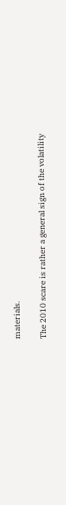materials.

The 2010 scare is rather a general sign of the volatility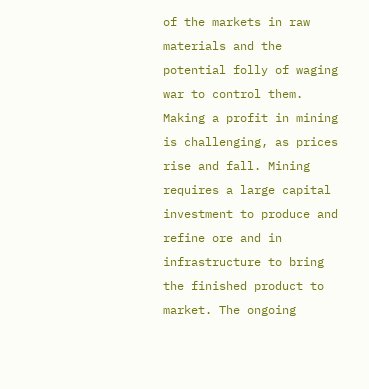of the markets in raw materials and the potential folly of waging war to control them. Making a profit in mining is challenging, as prices rise and fall. Mining requires a large capital investment to produce and refine ore and in infrastructure to bring the finished product to market. The ongoing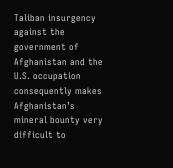Taliban insurgency against the government of Afghanistan and the U.S. occupation consequently makes Afghanistan’s mineral bounty very difficult to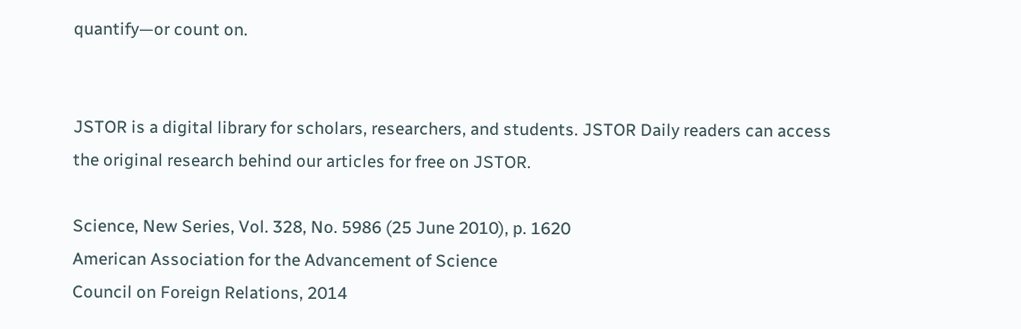quantify—or count on.


JSTOR is a digital library for scholars, researchers, and students. JSTOR Daily readers can access the original research behind our articles for free on JSTOR.

Science, New Series, Vol. 328, No. 5986 (25 June 2010), p. 1620
American Association for the Advancement of Science
Council on Foreign Relations, 2014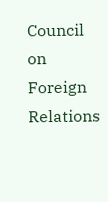Council on Foreign Relations